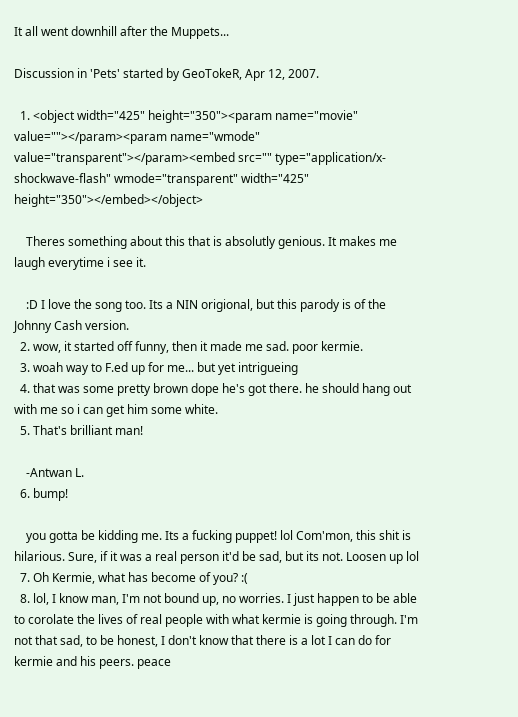It all went downhill after the Muppets...

Discussion in 'Pets' started by GeoTokeR, Apr 12, 2007.

  1. <object width="425" height="350"><param name="movie" value=""></param><param name="wmode" value="transparent"></param><embed src="" type="application/x-shockwave-flash" wmode="transparent" width="425" height="350"></embed></object>

    Theres something about this that is absolutly genious. It makes me laugh everytime i see it.

    :D I love the song too. Its a NIN origional, but this parody is of the Johnny Cash version.
  2. wow, it started off funny, then it made me sad. poor kermie.
  3. woah way to F.ed up for me... but yet intrigueing
  4. that was some pretty brown dope he's got there. he should hang out with me so i can get him some white.
  5. That's brilliant man!

    -Antwan L.
  6. bump!

    you gotta be kidding me. Its a fucking puppet! lol Com'mon, this shit is hilarious. Sure, if it was a real person it'd be sad, but its not. Loosen up lol
  7. Oh Kermie, what has become of you? :(
  8. lol, I know man, I'm not bound up, no worries. I just happen to be able to corolate the lives of real people with what kermie is going through. I'm not that sad, to be honest, I don't know that there is a lot I can do for kermie and his peers. peace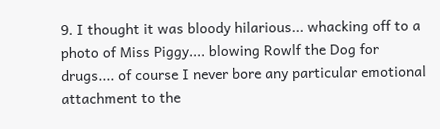9. I thought it was bloody hilarious... whacking off to a photo of Miss Piggy.... blowing Rowlf the Dog for drugs.... of course I never bore any particular emotional attachment to the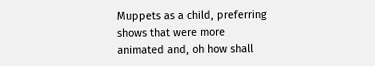Muppets as a child, preferring shows that were more animated and, oh how shall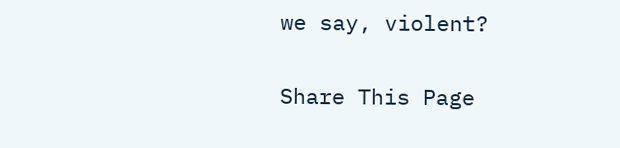we say, violent?

Share This Page